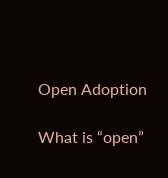Open Adoption

What is “open”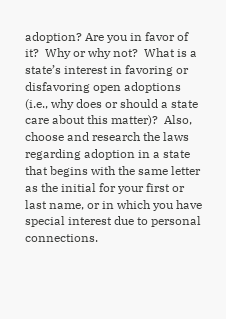adoption? Are you in favor of it?  Why or why not?  What is a state’s interest in favoring or disfavoring open adoptions (i.e., why does or should a state care about this matter)?  Also, choose and research the laws regarding adoption in a state that begins with the same letter as the initial for your first or last name, or in which you have special interest due to personal connections.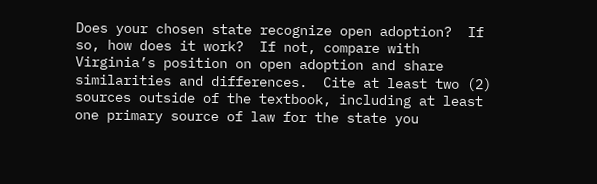Does your chosen state recognize open adoption?  If so, how does it work?  If not, compare with Virginia’s position on open adoption and share similarities and differences.  Cite at least two (2) sources outside of the textbook, including at least one primary source of law for the state you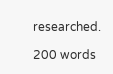researched.

200 words